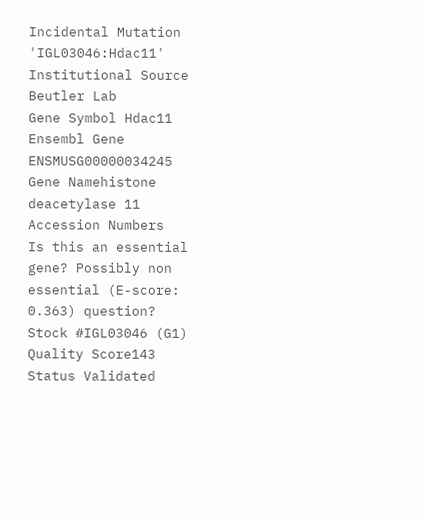Incidental Mutation 'IGL03046:Hdac11'
Institutional Source Beutler Lab
Gene Symbol Hdac11
Ensembl Gene ENSMUSG00000034245
Gene Namehistone deacetylase 11
Accession Numbers
Is this an essential gene? Possibly non essential (E-score: 0.363) question?
Stock #IGL03046 (G1)
Quality Score143
Status Validated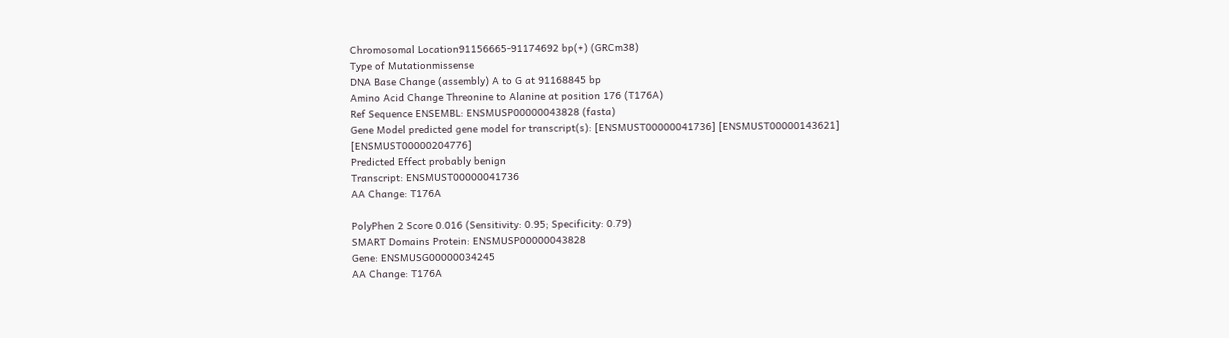Chromosomal Location91156665-91174692 bp(+) (GRCm38)
Type of Mutationmissense
DNA Base Change (assembly) A to G at 91168845 bp
Amino Acid Change Threonine to Alanine at position 176 (T176A)
Ref Sequence ENSEMBL: ENSMUSP00000043828 (fasta)
Gene Model predicted gene model for transcript(s): [ENSMUST00000041736] [ENSMUST00000143621] [ENSMUST00000204776]
Predicted Effect probably benign
Transcript: ENSMUST00000041736
AA Change: T176A

PolyPhen 2 Score 0.016 (Sensitivity: 0.95; Specificity: 0.79)
SMART Domains Protein: ENSMUSP00000043828
Gene: ENSMUSG00000034245
AA Change: T176A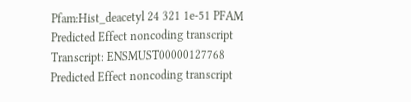Pfam:Hist_deacetyl 24 321 1e-51 PFAM
Predicted Effect noncoding transcript
Transcript: ENSMUST00000127768
Predicted Effect noncoding transcript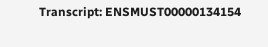Transcript: ENSMUST00000134154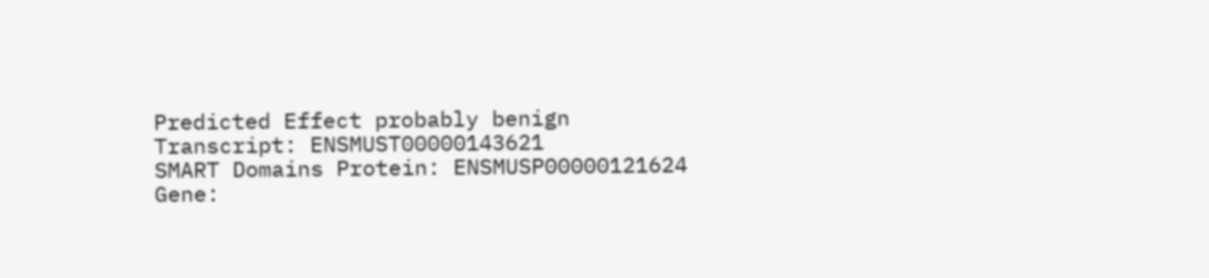Predicted Effect probably benign
Transcript: ENSMUST00000143621
SMART Domains Protein: ENSMUSP00000121624
Gene: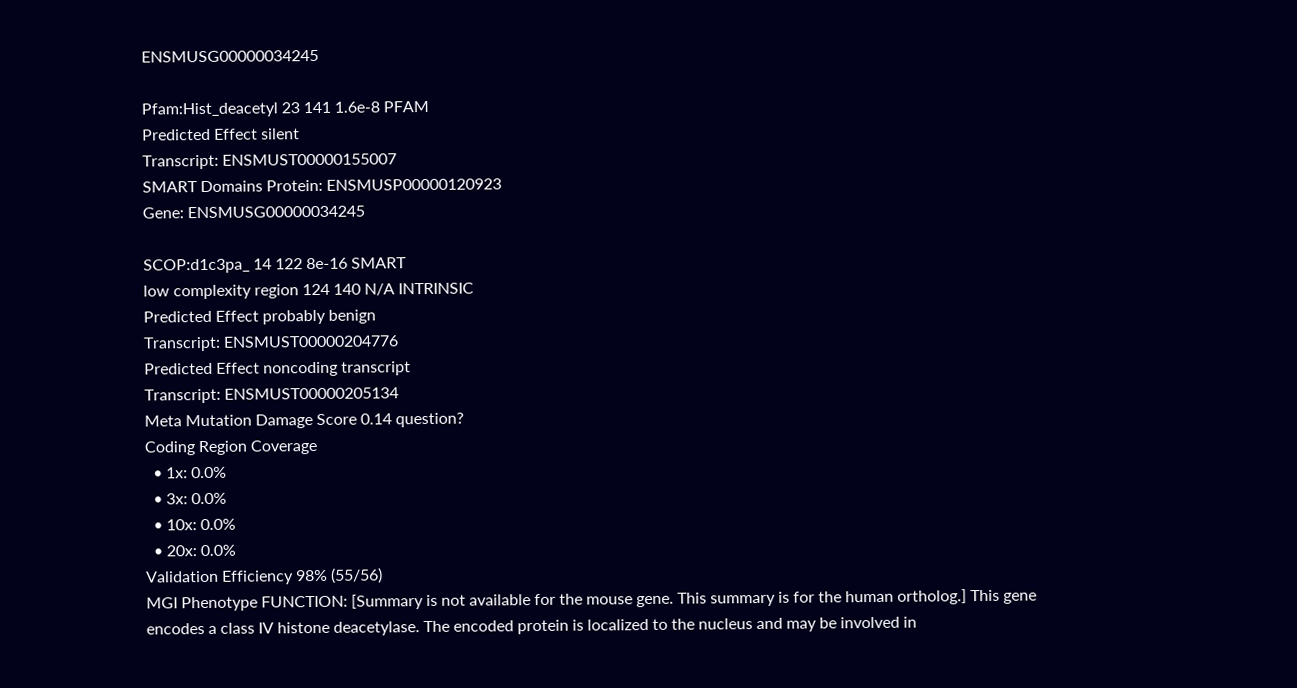ENSMUSG00000034245

Pfam:Hist_deacetyl 23 141 1.6e-8 PFAM
Predicted Effect silent
Transcript: ENSMUST00000155007
SMART Domains Protein: ENSMUSP00000120923
Gene: ENSMUSG00000034245

SCOP:d1c3pa_ 14 122 8e-16 SMART
low complexity region 124 140 N/A INTRINSIC
Predicted Effect probably benign
Transcript: ENSMUST00000204776
Predicted Effect noncoding transcript
Transcript: ENSMUST00000205134
Meta Mutation Damage Score 0.14 question?
Coding Region Coverage
  • 1x: 0.0%
  • 3x: 0.0%
  • 10x: 0.0%
  • 20x: 0.0%
Validation Efficiency 98% (55/56)
MGI Phenotype FUNCTION: [Summary is not available for the mouse gene. This summary is for the human ortholog.] This gene encodes a class IV histone deacetylase. The encoded protein is localized to the nucleus and may be involved in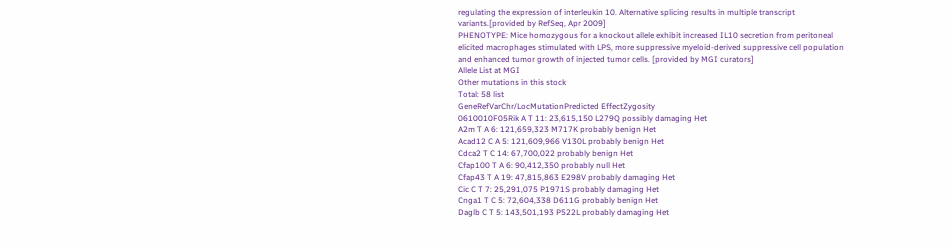regulating the expression of interleukin 10. Alternative splicing results in multiple transcript variants.[provided by RefSeq, Apr 2009]
PHENOTYPE: Mice homozygous for a knockout allele exhibit increased IL10 secretion from peritoneal elicited macrophages stimulated with LPS, more suppressive myeloid-derived suppressive cell population and enhanced tumor growth of injected tumor cells. [provided by MGI curators]
Allele List at MGI
Other mutations in this stock
Total: 58 list
GeneRefVarChr/LocMutationPredicted EffectZygosity
0610010F05Rik A T 11: 23,615,150 L279Q possibly damaging Het
A2m T A 6: 121,659,323 M717K probably benign Het
Acad12 C A 5: 121,609,966 V130L probably benign Het
Cdca2 T C 14: 67,700,022 probably benign Het
Cfap100 T A 6: 90,412,350 probably null Het
Cfap43 T A 19: 47,815,863 E298V probably damaging Het
Cic C T 7: 25,291,075 P1971S probably damaging Het
Cnga1 T C 5: 72,604,338 D611G probably benign Het
Daglb C T 5: 143,501,193 P522L probably damaging Het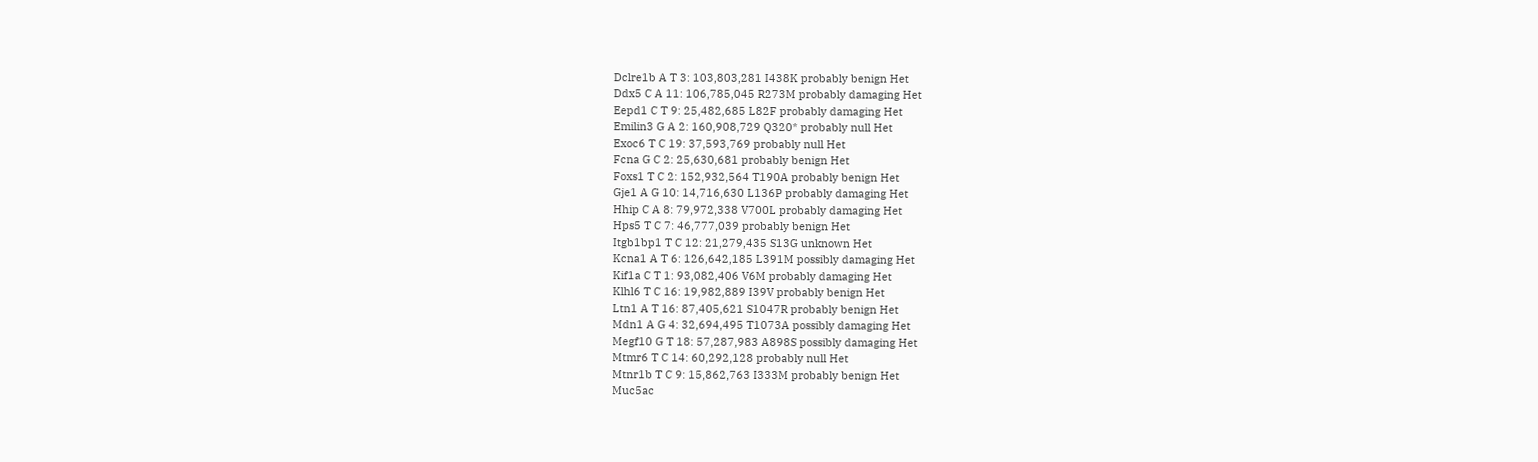Dclre1b A T 3: 103,803,281 I438K probably benign Het
Ddx5 C A 11: 106,785,045 R273M probably damaging Het
Eepd1 C T 9: 25,482,685 L82F probably damaging Het
Emilin3 G A 2: 160,908,729 Q320* probably null Het
Exoc6 T C 19: 37,593,769 probably null Het
Fcna G C 2: 25,630,681 probably benign Het
Foxs1 T C 2: 152,932,564 T190A probably benign Het
Gje1 A G 10: 14,716,630 L136P probably damaging Het
Hhip C A 8: 79,972,338 V700L probably damaging Het
Hps5 T C 7: 46,777,039 probably benign Het
Itgb1bp1 T C 12: 21,279,435 S13G unknown Het
Kcna1 A T 6: 126,642,185 L391M possibly damaging Het
Kif1a C T 1: 93,082,406 V6M probably damaging Het
Klhl6 T C 16: 19,982,889 I39V probably benign Het
Ltn1 A T 16: 87,405,621 S1047R probably benign Het
Mdn1 A G 4: 32,694,495 T1073A possibly damaging Het
Megf10 G T 18: 57,287,983 A898S possibly damaging Het
Mtmr6 T C 14: 60,292,128 probably null Het
Mtnr1b T C 9: 15,862,763 I333M probably benign Het
Muc5ac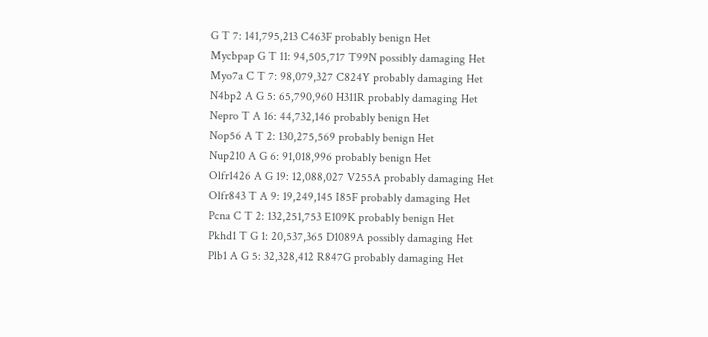G T 7: 141,795,213 C463F probably benign Het
Mycbpap G T 11: 94,505,717 T99N possibly damaging Het
Myo7a C T 7: 98,079,327 C824Y probably damaging Het
N4bp2 A G 5: 65,790,960 H311R probably damaging Het
Nepro T A 16: 44,732,146 probably benign Het
Nop56 A T 2: 130,275,569 probably benign Het
Nup210 A G 6: 91,018,996 probably benign Het
Olfr1426 A G 19: 12,088,027 V255A probably damaging Het
Olfr843 T A 9: 19,249,145 I85F probably damaging Het
Pcna C T 2: 132,251,753 E109K probably benign Het
Pkhd1 T G 1: 20,537,365 D1089A possibly damaging Het
Plb1 A G 5: 32,328,412 R847G probably damaging Het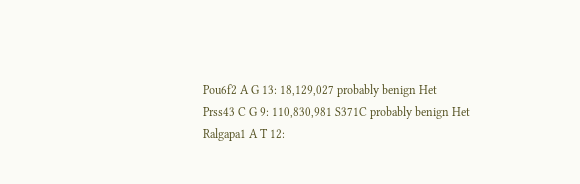Pou6f2 A G 13: 18,129,027 probably benign Het
Prss43 C G 9: 110,830,981 S371C probably benign Het
Ralgapa1 A T 12: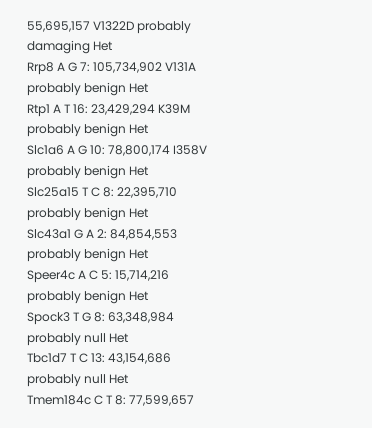55,695,157 V1322D probably damaging Het
Rrp8 A G 7: 105,734,902 V131A probably benign Het
Rtp1 A T 16: 23,429,294 K39M probably benign Het
Slc1a6 A G 10: 78,800,174 I358V probably benign Het
Slc25a15 T C 8: 22,395,710 probably benign Het
Slc43a1 G A 2: 84,854,553 probably benign Het
Speer4c A C 5: 15,714,216 probably benign Het
Spock3 T G 8: 63,348,984 probably null Het
Tbc1d7 T C 13: 43,154,686 probably null Het
Tmem184c C T 8: 77,599,657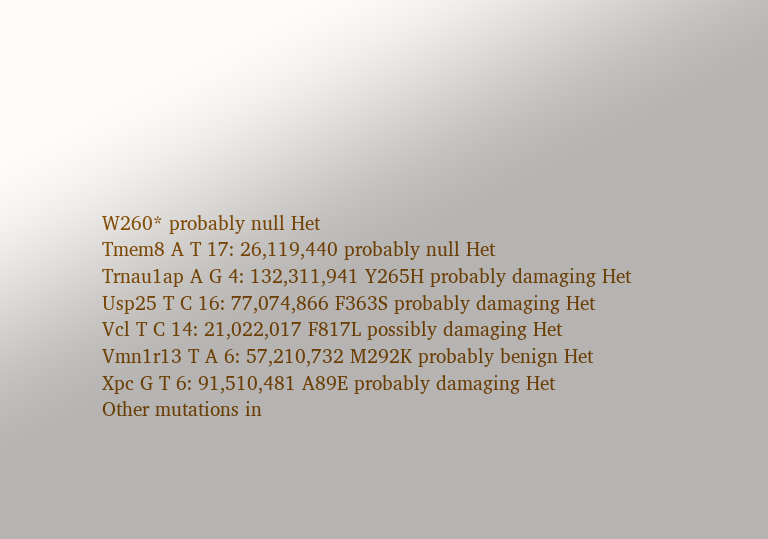W260* probably null Het
Tmem8 A T 17: 26,119,440 probably null Het
Trnau1ap A G 4: 132,311,941 Y265H probably damaging Het
Usp25 T C 16: 77,074,866 F363S probably damaging Het
Vcl T C 14: 21,022,017 F817L possibly damaging Het
Vmn1r13 T A 6: 57,210,732 M292K probably benign Het
Xpc G T 6: 91,510,481 A89E probably damaging Het
Other mutations in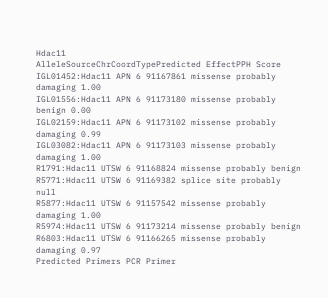Hdac11
AlleleSourceChrCoordTypePredicted EffectPPH Score
IGL01452:Hdac11 APN 6 91167861 missense probably damaging 1.00
IGL01556:Hdac11 APN 6 91173180 missense probably benign 0.00
IGL02159:Hdac11 APN 6 91173102 missense probably damaging 0.99
IGL03082:Hdac11 APN 6 91173103 missense probably damaging 1.00
R1791:Hdac11 UTSW 6 91168824 missense probably benign
R5771:Hdac11 UTSW 6 91169382 splice site probably null
R5877:Hdac11 UTSW 6 91157542 missense probably damaging 1.00
R5974:Hdac11 UTSW 6 91173214 missense probably benign
R6803:Hdac11 UTSW 6 91166265 missense probably damaging 0.97
Predicted Primers PCR Primer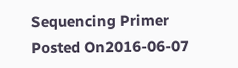Sequencing Primer
Posted On2016-06-07